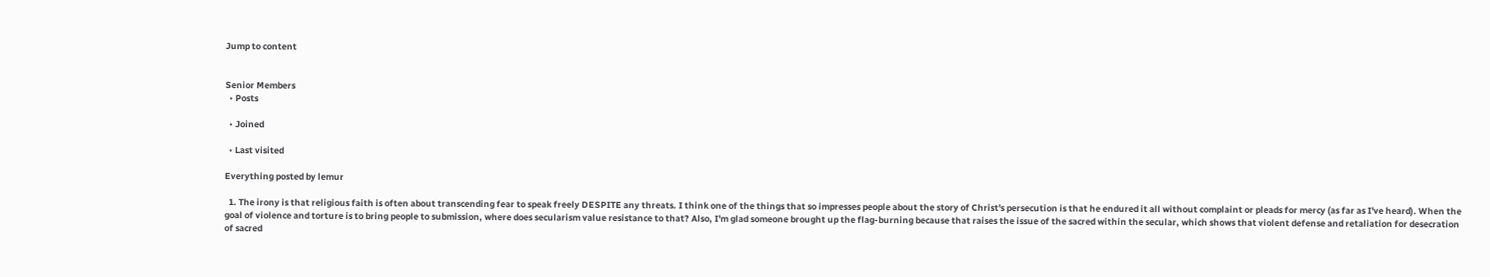Jump to content


Senior Members
  • Posts

  • Joined

  • Last visited

Everything posted by lemur

  1. The irony is that religious faith is often about transcending fear to speak freely DESPITE any threats. I think one of the things that so impresses people about the story of Christ's persecution is that he endured it all without complaint or pleads for mercy (as far as I've heard). When the goal of violence and torture is to bring people to submission, where does secularism value resistance to that? Also, I'm glad someone brought up the flag-burning because that raises the issue of the sacred within the secular, which shows that violent defense and retaliation for desecration of sacred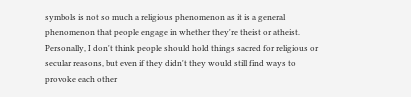symbols is not so much a religious phenomenon as it is a general phenomenon that people engage in whether they're theist or atheist. Personally, I don't think people should hold things sacred for religious or secular reasons, but even if they didn't they would still find ways to provoke each other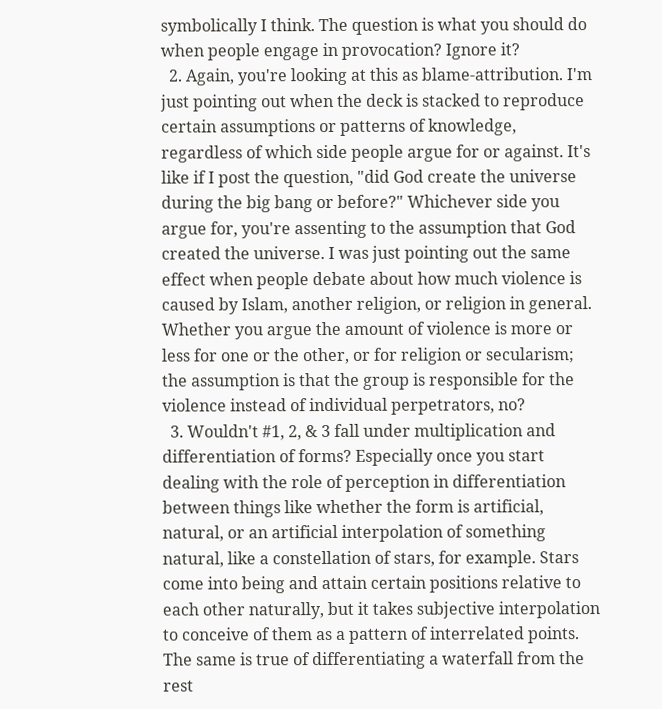symbolically I think. The question is what you should do when people engage in provocation? Ignore it?
  2. Again, you're looking at this as blame-attribution. I'm just pointing out when the deck is stacked to reproduce certain assumptions or patterns of knowledge, regardless of which side people argue for or against. It's like if I post the question, "did God create the universe during the big bang or before?" Whichever side you argue for, you're assenting to the assumption that God created the universe. I was just pointing out the same effect when people debate about how much violence is caused by Islam, another religion, or religion in general. Whether you argue the amount of violence is more or less for one or the other, or for religion or secularism; the assumption is that the group is responsible for the violence instead of individual perpetrators, no?
  3. Wouldn't #1, 2, & 3 fall under multiplication and differentiation of forms? Especially once you start dealing with the role of perception in differentiation between things like whether the form is artificial, natural, or an artificial interpolation of something natural, like a constellation of stars, for example. Stars come into being and attain certain positions relative to each other naturally, but it takes subjective interpolation to conceive of them as a pattern of interrelated points. The same is true of differentiating a waterfall from the rest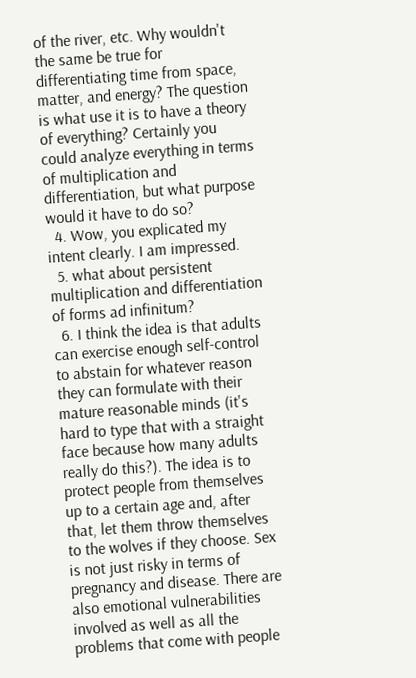of the river, etc. Why wouldn't the same be true for differentiating time from space, matter, and energy? The question is what use it is to have a theory of everything? Certainly you could analyze everything in terms of multiplication and differentiation, but what purpose would it have to do so?
  4. Wow, you explicated my intent clearly. I am impressed.
  5. what about persistent multiplication and differentiation of forms ad infinitum?
  6. I think the idea is that adults can exercise enough self-control to abstain for whatever reason they can formulate with their mature reasonable minds (it's hard to type that with a straight face because how many adults really do this?). The idea is to protect people from themselves up to a certain age and, after that, let them throw themselves to the wolves if they choose. Sex is not just risky in terms of pregnancy and disease. There are also emotional vulnerabilities involved as well as all the problems that come with people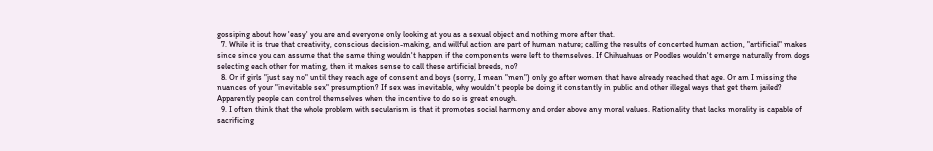gossiping about how 'easy' you are and everyone only looking at you as a sexual object and nothing more after that.
  7. While it is true that creativity, conscious decision-making, and willful action are part of human nature; calling the results of concerted human action, "artificial" makes since since you can assume that the same thing wouldn't happen if the components were left to themselves. If Chihuahuas or Poodles wouldn't emerge naturally from dogs selecting each other for mating, then it makes sense to call these artificial breeds, no?
  8. Or if girls "just say no" until they reach age of consent and boys (sorry, I mean "men") only go after women that have already reached that age. Or am I missing the nuances of your "inevitable sex" presumption? If sex was inevitable, why wouldn't people be doing it constantly in public and other illegal ways that get them jailed? Apparently people can control themselves when the incentive to do so is great enough.
  9. I often think that the whole problem with secularism is that it promotes social harmony and order above any moral values. Rationality that lacks morality is capable of sacrificing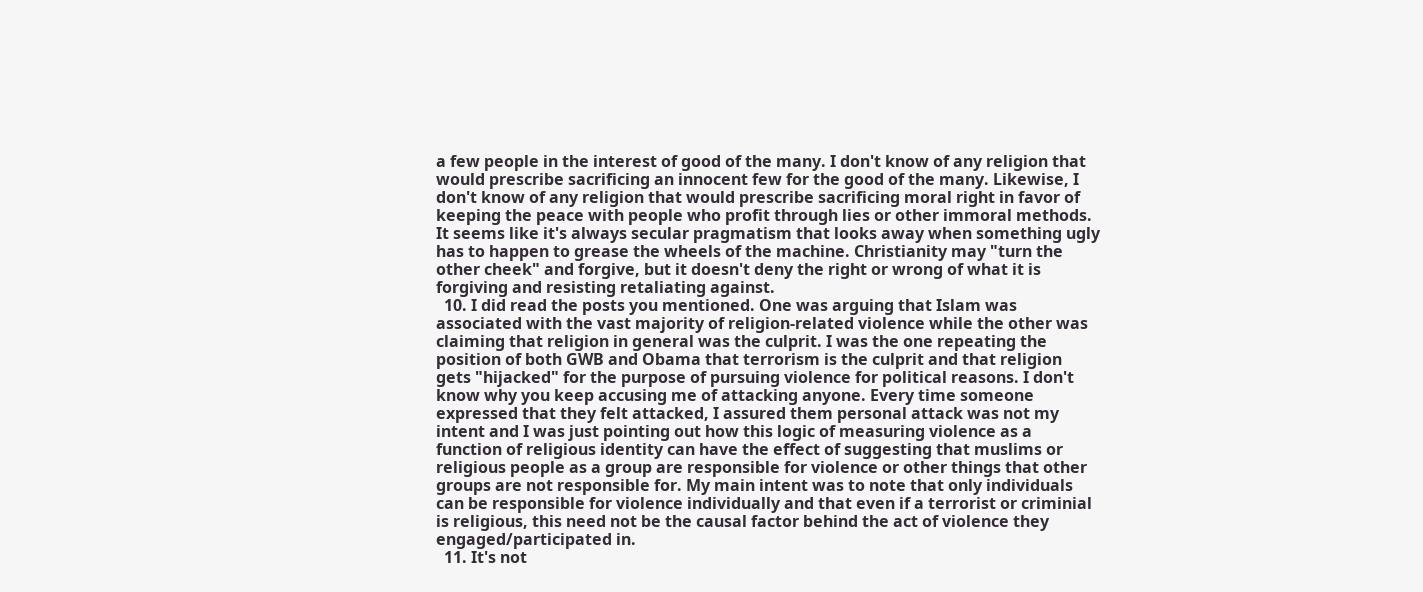a few people in the interest of good of the many. I don't know of any religion that would prescribe sacrificing an innocent few for the good of the many. Likewise, I don't know of any religion that would prescribe sacrificing moral right in favor of keeping the peace with people who profit through lies or other immoral methods. It seems like it's always secular pragmatism that looks away when something ugly has to happen to grease the wheels of the machine. Christianity may "turn the other cheek" and forgive, but it doesn't deny the right or wrong of what it is forgiving and resisting retaliating against.
  10. I did read the posts you mentioned. One was arguing that Islam was associated with the vast majority of religion-related violence while the other was claiming that religion in general was the culprit. I was the one repeating the position of both GWB and Obama that terrorism is the culprit and that religion gets "hijacked" for the purpose of pursuing violence for political reasons. I don't know why you keep accusing me of attacking anyone. Every time someone expressed that they felt attacked, I assured them personal attack was not my intent and I was just pointing out how this logic of measuring violence as a function of religious identity can have the effect of suggesting that muslims or religious people as a group are responsible for violence or other things that other groups are not responsible for. My main intent was to note that only individuals can be responsible for violence individually and that even if a terrorist or criminial is religious, this need not be the causal factor behind the act of violence they engaged/participated in.
  11. It's not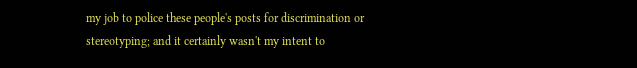my job to police these people's posts for discrimination or stereotyping; and it certainly wasn't my intent to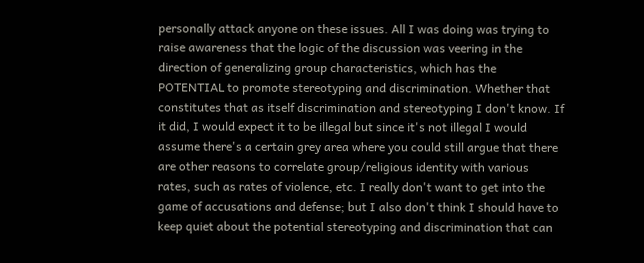personally attack anyone on these issues. All I was doing was trying to raise awareness that the logic of the discussion was veering in the direction of generalizing group characteristics, which has the POTENTIAL to promote stereotyping and discrimination. Whether that constitutes that as itself discrimination and stereotyping I don't know. If it did, I would expect it to be illegal but since it's not illegal I would assume there's a certain grey area where you could still argue that there are other reasons to correlate group/religious identity with various rates, such as rates of violence, etc. I really don't want to get into the game of accusations and defense; but I also don't think I should have to keep quiet about the potential stereotyping and discrimination that can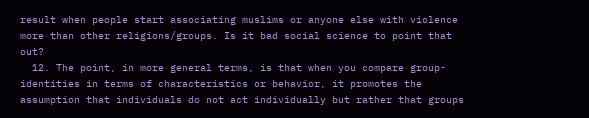result when people start associating muslims or anyone else with violence more than other religions/groups. Is it bad social science to point that out?
  12. The point, in more general terms, is that when you compare group-identities in terms of characteristics or behavior, it promotes the assumption that individuals do not act individually but rather that groups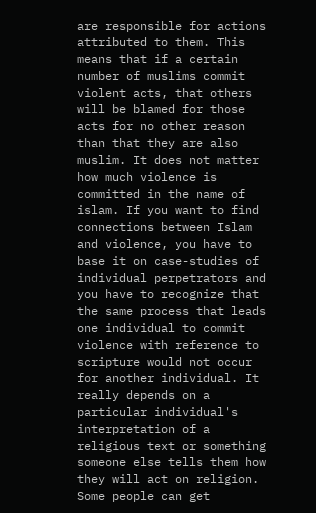are responsible for actions attributed to them. This means that if a certain number of muslims commit violent acts, that others will be blamed for those acts for no other reason than that they are also muslim. It does not matter how much violence is committed in the name of islam. If you want to find connections between Islam and violence, you have to base it on case-studies of individual perpetrators and you have to recognize that the same process that leads one individual to commit violence with reference to scripture would not occur for another individual. It really depends on a particular individual's interpretation of a religious text or something someone else tells them how they will act on religion. Some people can get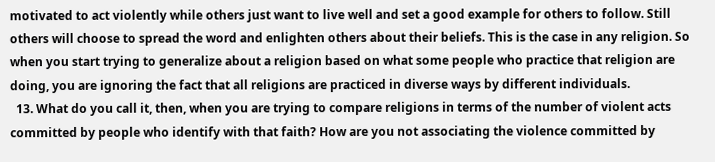motivated to act violently while others just want to live well and set a good example for others to follow. Still others will choose to spread the word and enlighten others about their beliefs. This is the case in any religion. So when you start trying to generalize about a religion based on what some people who practice that religion are doing, you are ignoring the fact that all religions are practiced in diverse ways by different individuals.
  13. What do you call it, then, when you are trying to compare religions in terms of the number of violent acts committed by people who identify with that faith? How are you not associating the violence committed by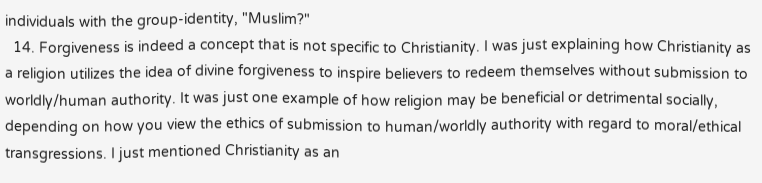individuals with the group-identity, "Muslim?"
  14. Forgiveness is indeed a concept that is not specific to Christianity. I was just explaining how Christianity as a religion utilizes the idea of divine forgiveness to inspire believers to redeem themselves without submission to worldly/human authority. It was just one example of how religion may be beneficial or detrimental socially, depending on how you view the ethics of submission to human/worldly authority with regard to moral/ethical transgressions. I just mentioned Christianity as an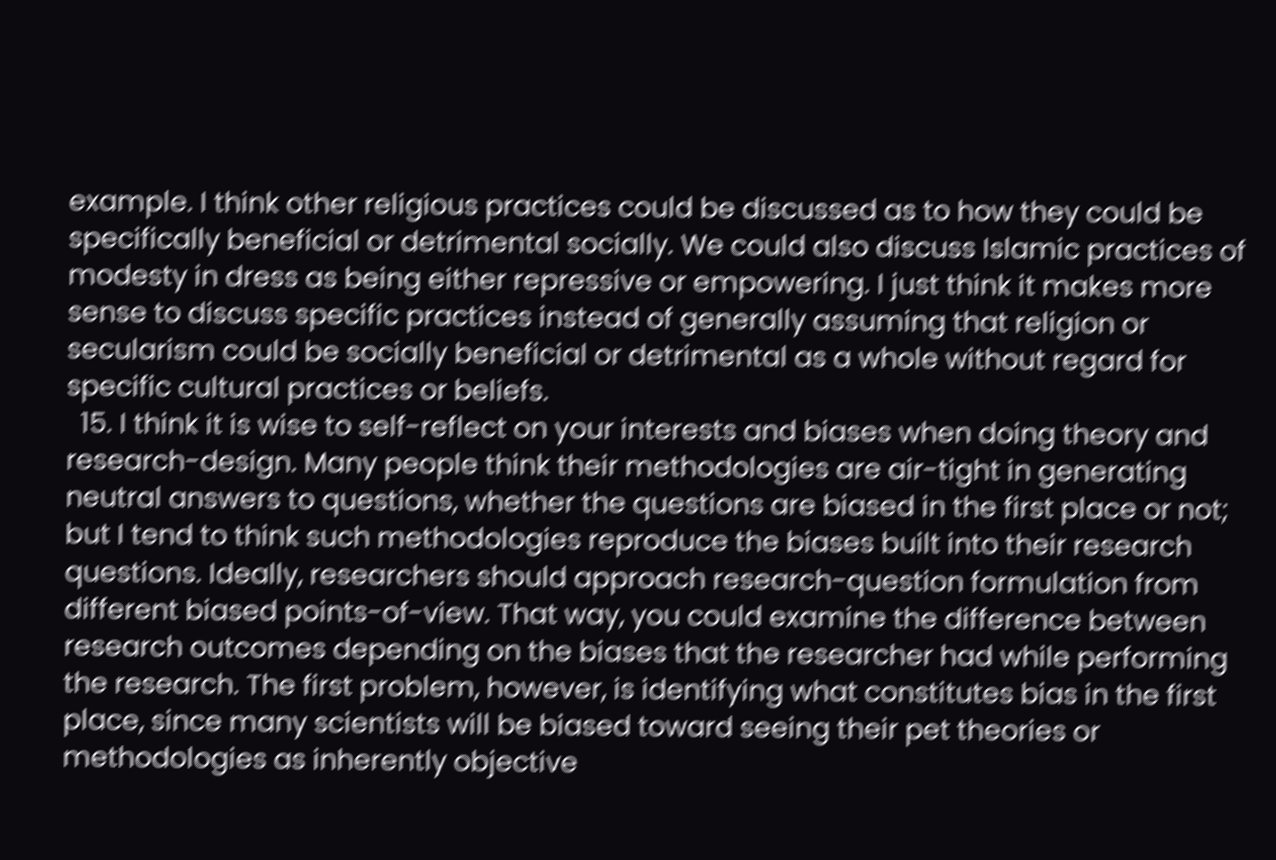example. I think other religious practices could be discussed as to how they could be specifically beneficial or detrimental socially. We could also discuss Islamic practices of modesty in dress as being either repressive or empowering. I just think it makes more sense to discuss specific practices instead of generally assuming that religion or secularism could be socially beneficial or detrimental as a whole without regard for specific cultural practices or beliefs.
  15. I think it is wise to self-reflect on your interests and biases when doing theory and research-design. Many people think their methodologies are air-tight in generating neutral answers to questions, whether the questions are biased in the first place or not; but I tend to think such methodologies reproduce the biases built into their research questions. Ideally, researchers should approach research-question formulation from different biased points-of-view. That way, you could examine the difference between research outcomes depending on the biases that the researcher had while performing the research. The first problem, however, is identifying what constitutes bias in the first place, since many scientists will be biased toward seeing their pet theories or methodologies as inherently objective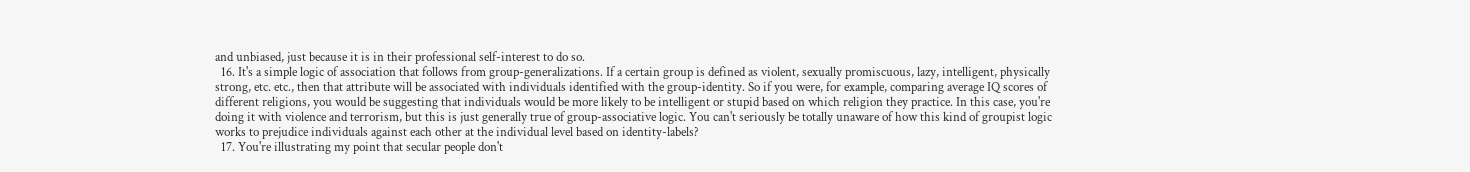and unbiased, just because it is in their professional self-interest to do so.
  16. It's a simple logic of association that follows from group-generalizations. If a certain group is defined as violent, sexually promiscuous, lazy, intelligent, physically strong, etc. etc., then that attribute will be associated with individuals identified with the group-identity. So if you were, for example, comparing average IQ scores of different religions, you would be suggesting that individuals would be more likely to be intelligent or stupid based on which religion they practice. In this case, you're doing it with violence and terrorism, but this is just generally true of group-associative logic. You can't seriously be totally unaware of how this kind of groupist logic works to prejudice individuals against each other at the individual level based on identity-labels?
  17. You're illustrating my point that secular people don't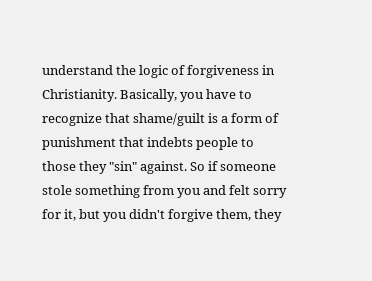understand the logic of forgiveness in Christianity. Basically, you have to recognize that shame/guilt is a form of punishment that indebts people to those they "sin" against. So if someone stole something from you and felt sorry for it, but you didn't forgive them, they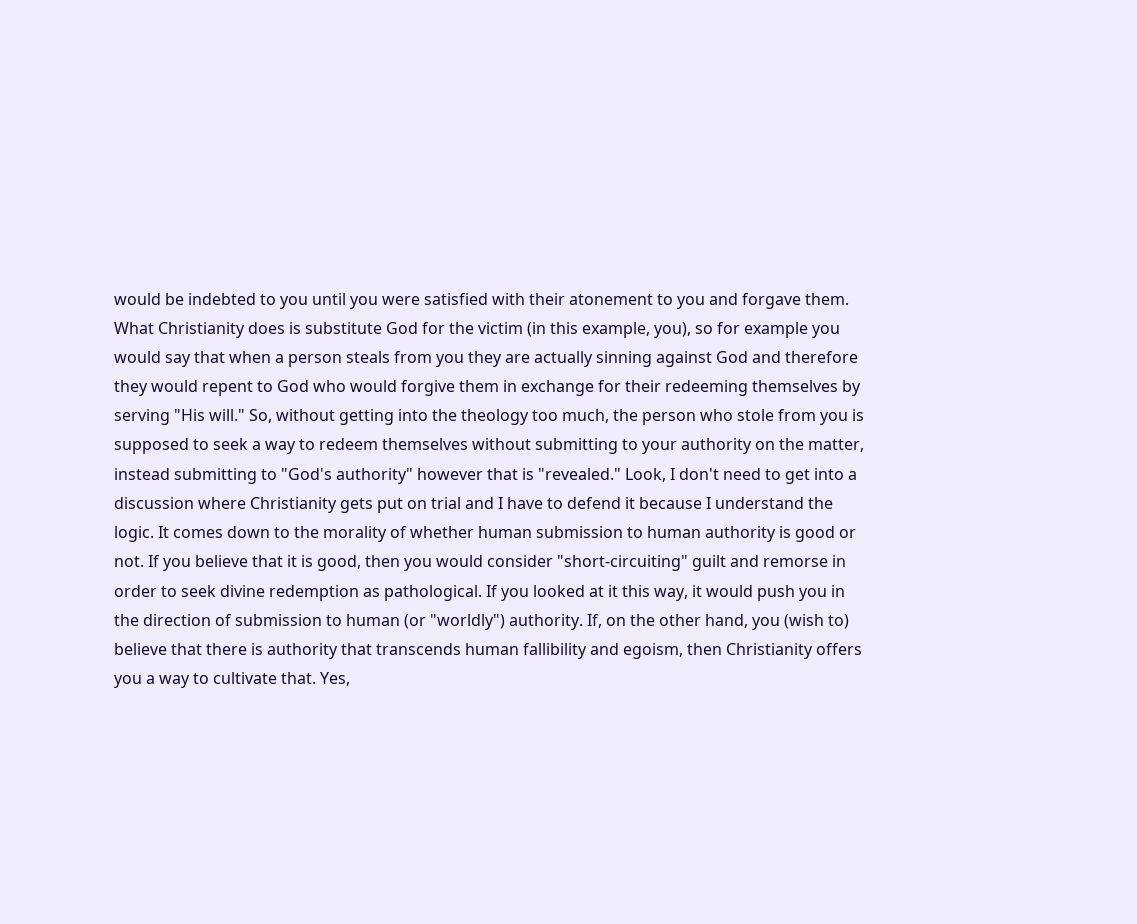would be indebted to you until you were satisfied with their atonement to you and forgave them. What Christianity does is substitute God for the victim (in this example, you), so for example you would say that when a person steals from you they are actually sinning against God and therefore they would repent to God who would forgive them in exchange for their redeeming themselves by serving "His will." So, without getting into the theology too much, the person who stole from you is supposed to seek a way to redeem themselves without submitting to your authority on the matter, instead submitting to "God's authority" however that is "revealed." Look, I don't need to get into a discussion where Christianity gets put on trial and I have to defend it because I understand the logic. It comes down to the morality of whether human submission to human authority is good or not. If you believe that it is good, then you would consider "short-circuiting" guilt and remorse in order to seek divine redemption as pathological. If you looked at it this way, it would push you in the direction of submission to human (or "worldly") authority. If, on the other hand, you (wish to) believe that there is authority that transcends human fallibility and egoism, then Christianity offers you a way to cultivate that. Yes,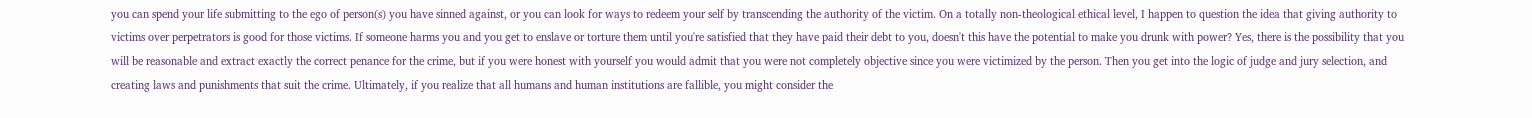you can spend your life submitting to the ego of person(s) you have sinned against, or you can look for ways to redeem your self by transcending the authority of the victim. On a totally non-theological ethical level, I happen to question the idea that giving authority to victims over perpetrators is good for those victims. If someone harms you and you get to enslave or torture them until you're satisfied that they have paid their debt to you, doesn't this have the potential to make you drunk with power? Yes, there is the possibility that you will be reasonable and extract exactly the correct penance for the crime, but if you were honest with yourself you would admit that you were not completely objective since you were victimized by the person. Then you get into the logic of judge and jury selection, and creating laws and punishments that suit the crime. Ultimately, if you realize that all humans and human institutions are fallible, you might consider the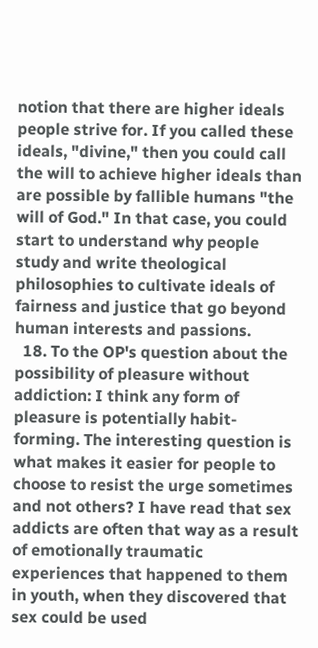notion that there are higher ideals people strive for. If you called these ideals, "divine," then you could call the will to achieve higher ideals than are possible by fallible humans "the will of God." In that case, you could start to understand why people study and write theological philosophies to cultivate ideals of fairness and justice that go beyond human interests and passions.
  18. To the OP's question about the possibility of pleasure without addiction: I think any form of pleasure is potentially habit-forming. The interesting question is what makes it easier for people to choose to resist the urge sometimes and not others? I have read that sex addicts are often that way as a result of emotionally traumatic experiences that happened to them in youth, when they discovered that sex could be used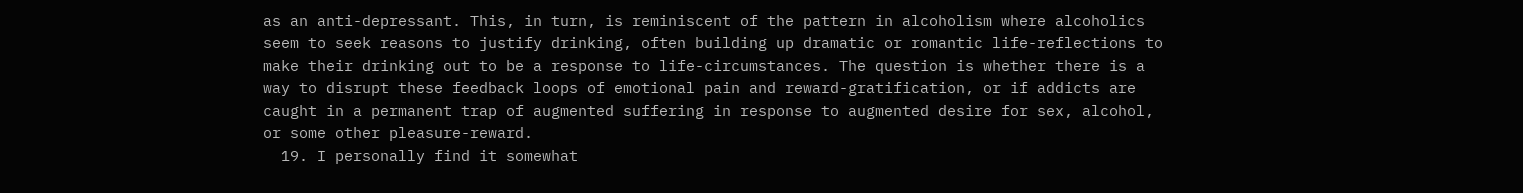as an anti-depressant. This, in turn, is reminiscent of the pattern in alcoholism where alcoholics seem to seek reasons to justify drinking, often building up dramatic or romantic life-reflections to make their drinking out to be a response to life-circumstances. The question is whether there is a way to disrupt these feedback loops of emotional pain and reward-gratification, or if addicts are caught in a permanent trap of augmented suffering in response to augmented desire for sex, alcohol, or some other pleasure-reward.
  19. I personally find it somewhat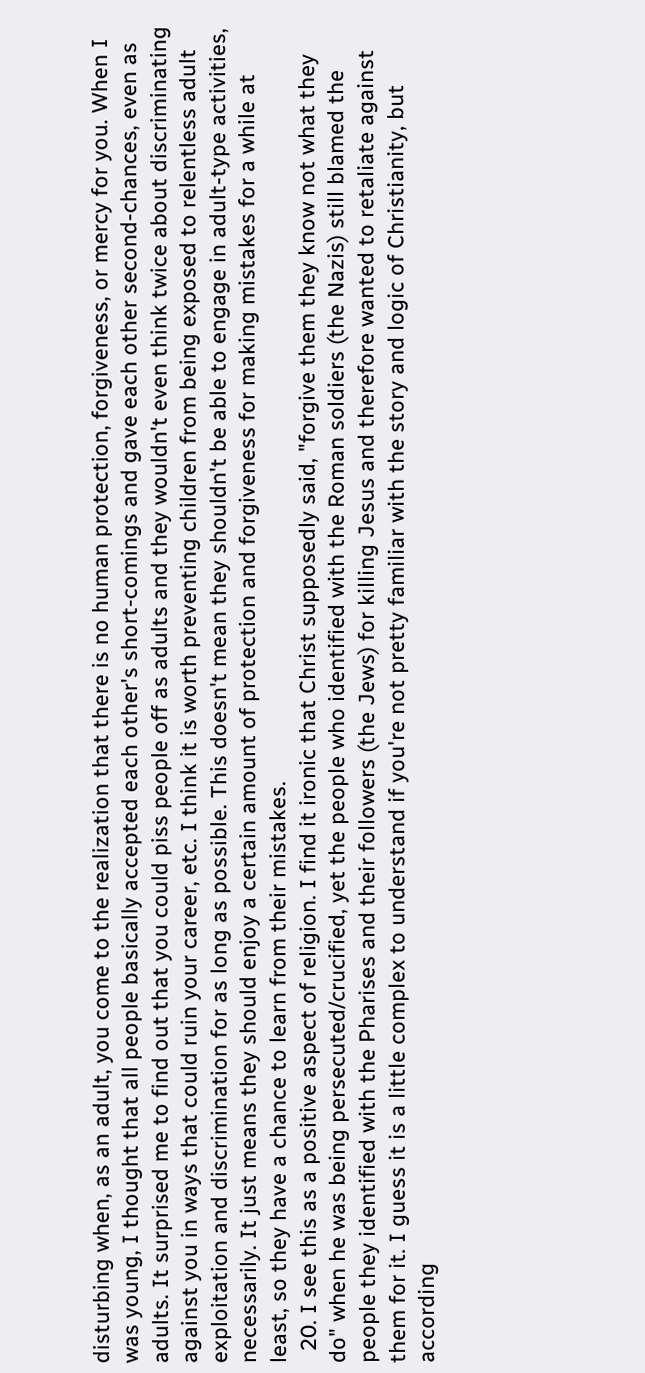disturbing when, as an adult, you come to the realization that there is no human protection, forgiveness, or mercy for you. When I was young, I thought that all people basically accepted each other's short-comings and gave each other second-chances, even as adults. It surprised me to find out that you could piss people off as adults and they wouldn't even think twice about discriminating against you in ways that could ruin your career, etc. I think it is worth preventing children from being exposed to relentless adult exploitation and discrimination for as long as possible. This doesn't mean they shouldn't be able to engage in adult-type activities, necessarily. It just means they should enjoy a certain amount of protection and forgiveness for making mistakes for a while at least, so they have a chance to learn from their mistakes.
  20. I see this as a positive aspect of religion. I find it ironic that Christ supposedly said, "forgive them they know not what they do" when he was being persecuted/crucified, yet the people who identified with the Roman soldiers (the Nazis) still blamed the people they identified with the Pharises and their followers (the Jews) for killing Jesus and therefore wanted to retaliate against them for it. I guess it is a little complex to understand if you're not pretty familiar with the story and logic of Christianity, but according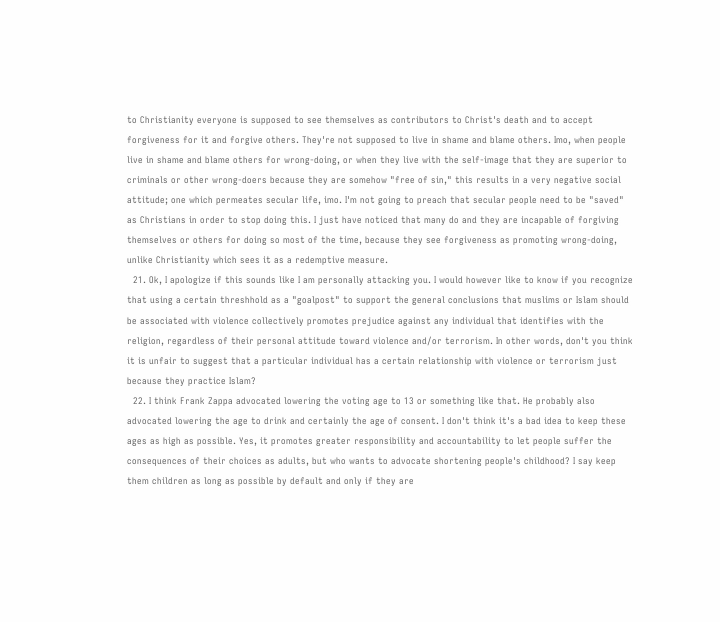to Christianity everyone is supposed to see themselves as contributors to Christ's death and to accept forgiveness for it and forgive others. They're not supposed to live in shame and blame others. Imo, when people live in shame and blame others for wrong-doing, or when they live with the self-image that they are superior to criminals or other wrong-doers because they are somehow "free of sin," this results in a very negative social attitude; one which permeates secular life, imo. I'm not going to preach that secular people need to be "saved" as Christians in order to stop doing this. I just have noticed that many do and they are incapable of forgiving themselves or others for doing so most of the time, because they see forgiveness as promoting wrong-doing, unlike Christianity which sees it as a redemptive measure.
  21. Ok, I apologize if this sounds like I am personally attacking you. I would however like to know if you recognize that using a certain threshhold as a "goalpost" to support the general conclusions that muslims or Islam should be associated with violence collectively promotes prejudice against any individual that identifies with the religion, regardless of their personal attitude toward violence and/or terrorism. In other words, don't you think it is unfair to suggest that a particular individual has a certain relationship with violence or terrorism just because they practice Islam?
  22. I think Frank Zappa advocated lowering the voting age to 13 or something like that. He probably also advocated lowering the age to drink and certainly the age of consent. I don't think it's a bad idea to keep these ages as high as possible. Yes, it promotes greater responsibility and accountability to let people suffer the consequences of their choices as adults, but who wants to advocate shortening people's childhood? I say keep them children as long as possible by default and only if they are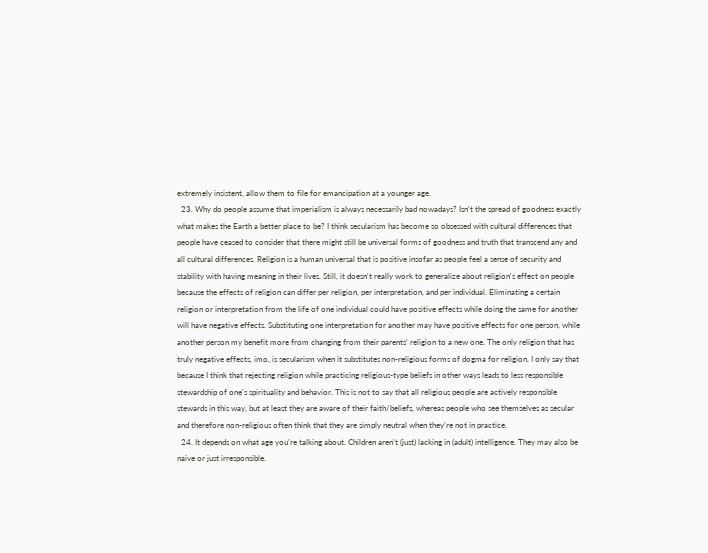extremely insistent, allow them to file for emancipation at a younger age.
  23. Why do people assume that imperialism is always necessarily bad nowadays? Isn't the spread of goodness exactly what makes the Earth a better place to be? I think secularism has become so obsessed with cultural differences that people have ceased to consider that there might still be universal forms of goodness and truth that transcend any and all cultural differences. Religion is a human universal that is positive insofar as people feel a sense of security and stability with having meaning in their lives. Still, it doesn't really work to generalize about religion's effect on people because the effects of religion can differ per religion, per interpretation, and per individual. Eliminating a certain religion or interpretation from the life of one individual could have positive effects while doing the same for another will have negative effects. Substituting one interpretation for another may have positive effects for one person, while another person my benefit more from changing from their parents' religion to a new one. The only religion that has truly negative effects, imo, is secularism when it substitutes non-religious forms of dogma for religion. I only say that because I think that rejecting religion while practicing religious-type beliefs in other ways leads to less responsible stewardship of one's spirituality and behavior. This is not to say that all religious people are actively responsible stewards in this way, but at least they are aware of their faith/beliefs, whereas people who see themselves as secular and therefore non-religious often think that they are simply neutral when they're not in practice.
  24. It depends on what age you're talking about. Children aren't (just) lacking in (adult) intelligence. They may also be naive or just irresponsible.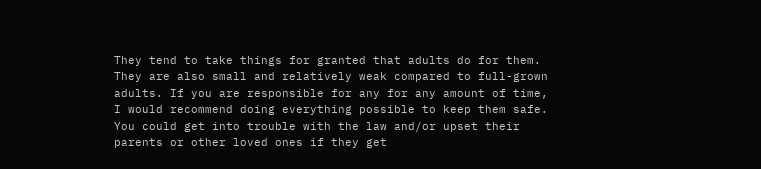They tend to take things for granted that adults do for them. They are also small and relatively weak compared to full-grown adults. If you are responsible for any for any amount of time, I would recommend doing everything possible to keep them safe. You could get into trouble with the law and/or upset their parents or other loved ones if they get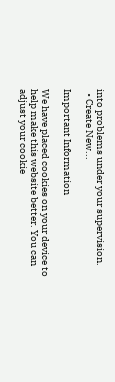into problems under your supervision.
  • Create New...

Important Information

We have placed cookies on your device to help make this website better. You can adjust your cookie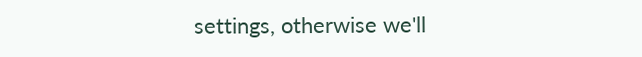settings, otherwise we'll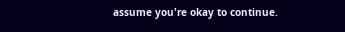assume you're okay to continue.